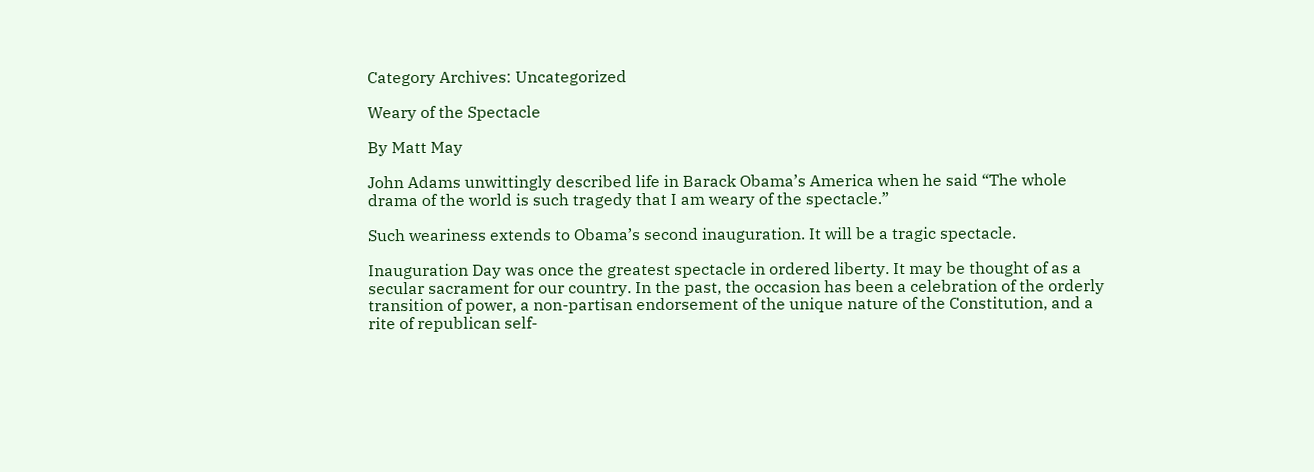Category Archives: Uncategorized

Weary of the Spectacle

By Matt May

John Adams unwittingly described life in Barack Obama’s America when he said “The whole drama of the world is such tragedy that I am weary of the spectacle.”

Such weariness extends to Obama’s second inauguration. It will be a tragic spectacle.

Inauguration Day was once the greatest spectacle in ordered liberty. It may be thought of as a secular sacrament for our country. In the past, the occasion has been a celebration of the orderly transition of power, a non-partisan endorsement of the unique nature of the Constitution, and a rite of republican self-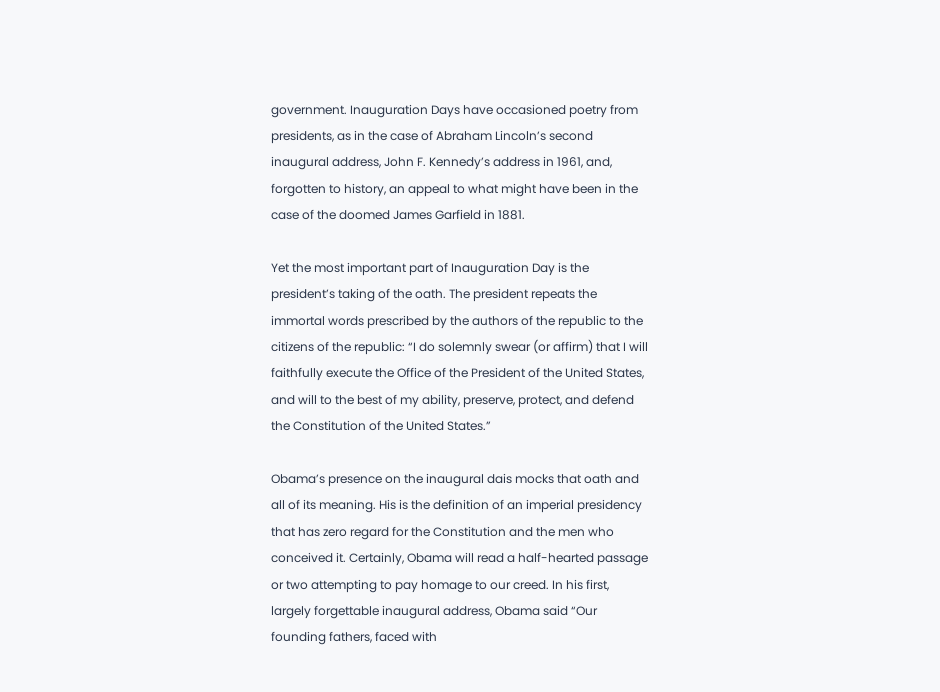government. Inauguration Days have occasioned poetry from presidents, as in the case of Abraham Lincoln’s second inaugural address, John F. Kennedy’s address in 1961, and, forgotten to history, an appeal to what might have been in the case of the doomed James Garfield in 1881.

Yet the most important part of Inauguration Day is the president’s taking of the oath. The president repeats the immortal words prescribed by the authors of the republic to the citizens of the republic: “I do solemnly swear (or affirm) that I will faithfully execute the Office of the President of the United States, and will to the best of my ability, preserve, protect, and defend the Constitution of the United States.”

Obama’s presence on the inaugural dais mocks that oath and all of its meaning. His is the definition of an imperial presidency that has zero regard for the Constitution and the men who conceived it. Certainly, Obama will read a half-hearted passage or two attempting to pay homage to our creed. In his first, largely forgettable inaugural address, Obama said “Our founding fathers, faced with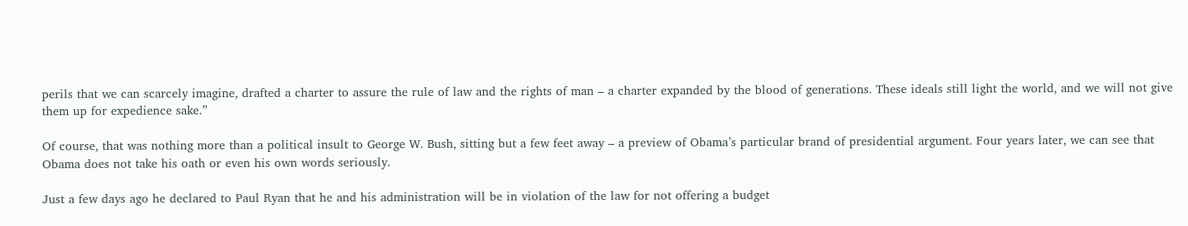perils that we can scarcely imagine, drafted a charter to assure the rule of law and the rights of man – a charter expanded by the blood of generations. These ideals still light the world, and we will not give them up for expedience sake.”

Of course, that was nothing more than a political insult to George W. Bush, sitting but a few feet away – a preview of Obama’s particular brand of presidential argument. Four years later, we can see that Obama does not take his oath or even his own words seriously.

Just a few days ago he declared to Paul Ryan that he and his administration will be in violation of the law for not offering a budget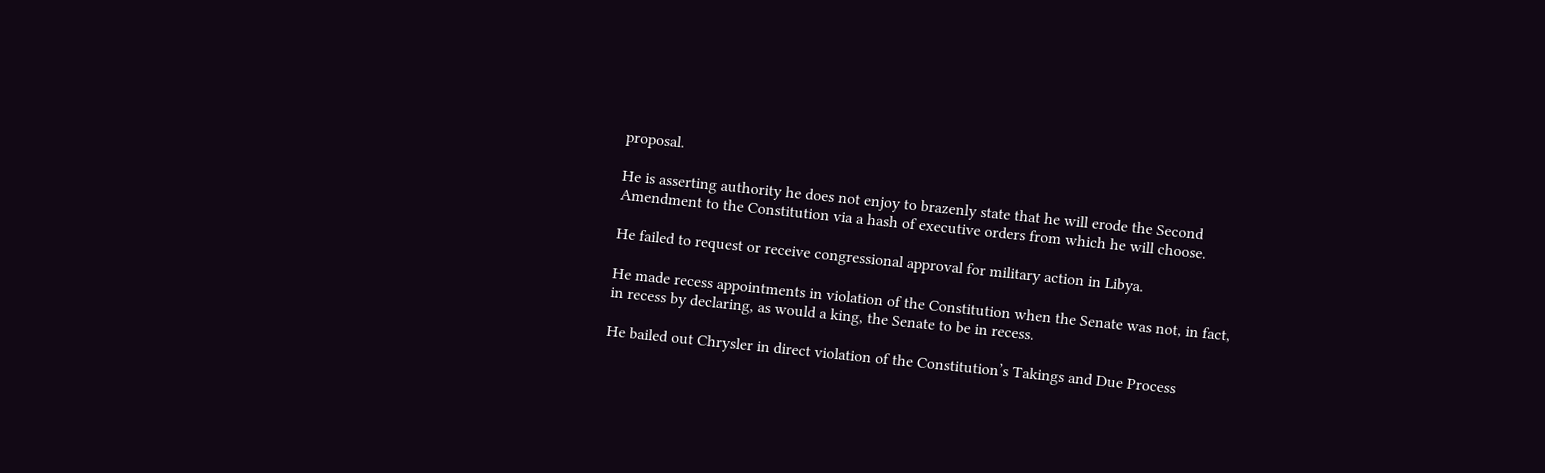proposal.

He is asserting authority he does not enjoy to brazenly state that he will erode the Second Amendment to the Constitution via a hash of executive orders from which he will choose.

He failed to request or receive congressional approval for military action in Libya.

He made recess appointments in violation of the Constitution when the Senate was not, in fact, in recess by declaring, as would a king, the Senate to be in recess.

He bailed out Chrysler in direct violation of the Constitution’s Takings and Due Process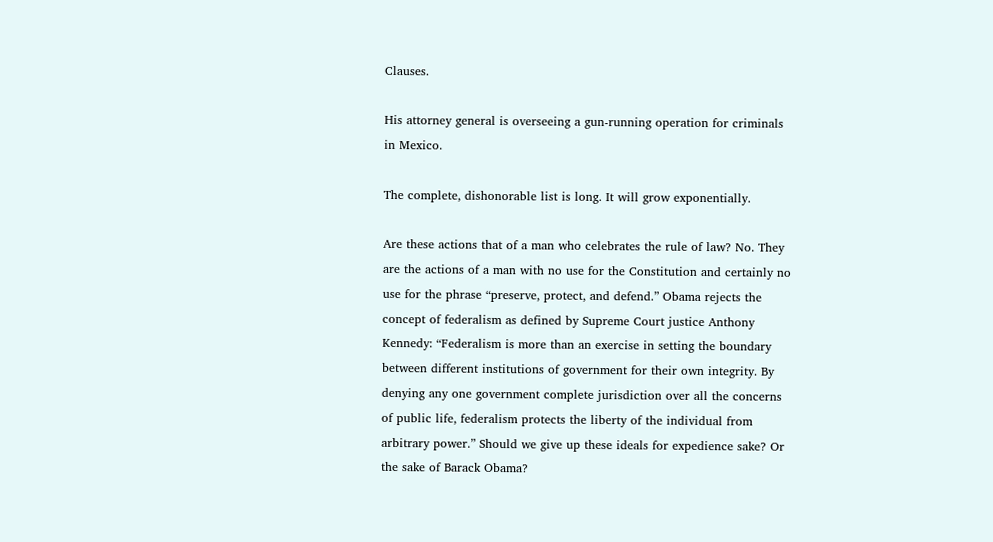Clauses.

His attorney general is overseeing a gun-running operation for criminals in Mexico.

The complete, dishonorable list is long. It will grow exponentially.

Are these actions that of a man who celebrates the rule of law? No. They are the actions of a man with no use for the Constitution and certainly no use for the phrase “preserve, protect, and defend.” Obama rejects the concept of federalism as defined by Supreme Court justice Anthony Kennedy: “Federalism is more than an exercise in setting the boundary between different institutions of government for their own integrity. By denying any one government complete jurisdiction over all the concerns of public life, federalism protects the liberty of the individual from arbitrary power.” Should we give up these ideals for expedience sake? Or the sake of Barack Obama?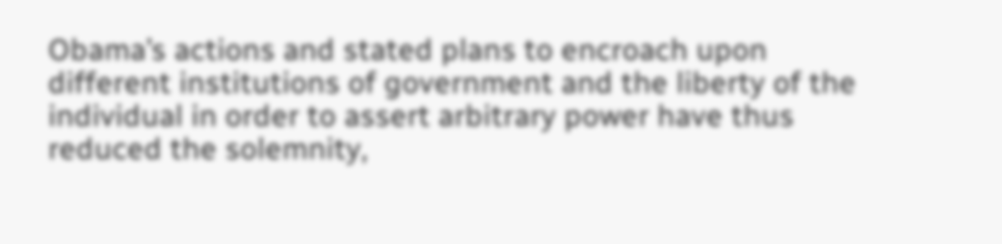Obama’s actions and stated plans to encroach upon different institutions of government and the liberty of the individual in order to assert arbitrary power have thus reduced the solemnity,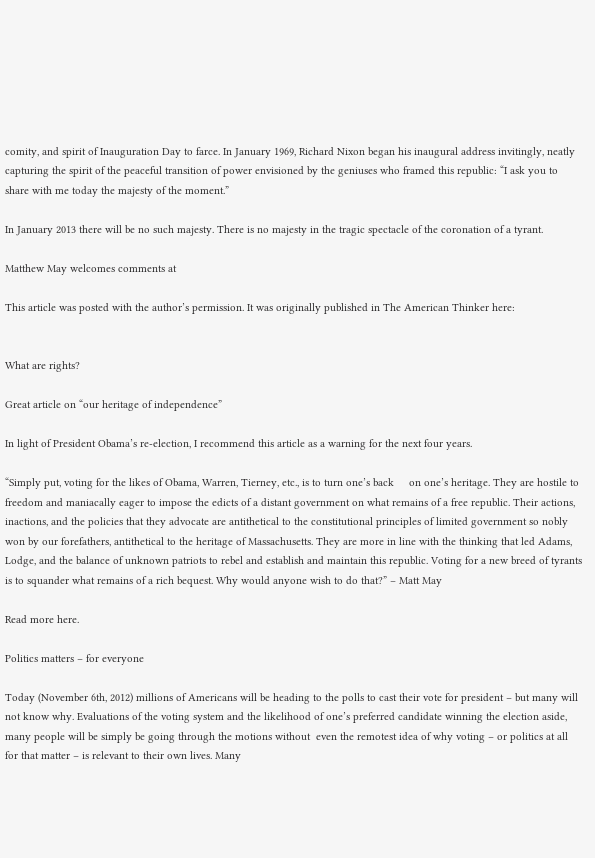comity, and spirit of Inauguration Day to farce. In January 1969, Richard Nixon began his inaugural address invitingly, neatly capturing the spirit of the peaceful transition of power envisioned by the geniuses who framed this republic: “I ask you to share with me today the majesty of the moment.”

In January 2013 there will be no such majesty. There is no majesty in the tragic spectacle of the coronation of a tyrant.

Matthew May welcomes comments at

This article was posted with the author’s permission. It was originally published in The American Thinker here:


What are rights?

Great article on “our heritage of independence”

In light of President Obama’s re-election, I recommend this article as a warning for the next four years.

“Simply put, voting for the likes of Obama, Warren, Tierney, etc., is to turn one’s back     on one’s heritage. They are hostile to freedom and maniacally eager to impose the edicts of a distant government on what remains of a free republic. Their actions, inactions, and the policies that they advocate are antithetical to the constitutional principles of limited government so nobly won by our forefathers, antithetical to the heritage of Massachusetts. They are more in line with the thinking that led Adams, Lodge, and the balance of unknown patriots to rebel and establish and maintain this republic. Voting for a new breed of tyrants is to squander what remains of a rich bequest. Why would anyone wish to do that?” – Matt May

Read more here.

Politics matters – for everyone

Today (November 6th, 2012) millions of Americans will be heading to the polls to cast their vote for president – but many will not know why. Evaluations of the voting system and the likelihood of one’s preferred candidate winning the election aside, many people will be simply be going through the motions without  even the remotest idea of why voting – or politics at all for that matter – is relevant to their own lives. Many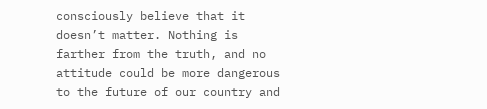consciously believe that it doesn’t matter. Nothing is farther from the truth, and no attitude could be more dangerous to the future of our country and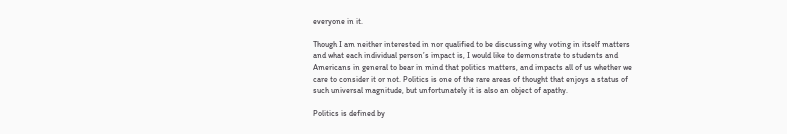everyone in it.

Though I am neither interested in nor qualified to be discussing why voting in itself matters and what each individual person’s impact is, I would like to demonstrate to students and Americans in general to bear in mind that politics matters, and impacts all of us whether we care to consider it or not. Politics is one of the rare areas of thought that enjoys a status of such universal magnitude, but unfortunately it is also an object of apathy.

Politics is defined by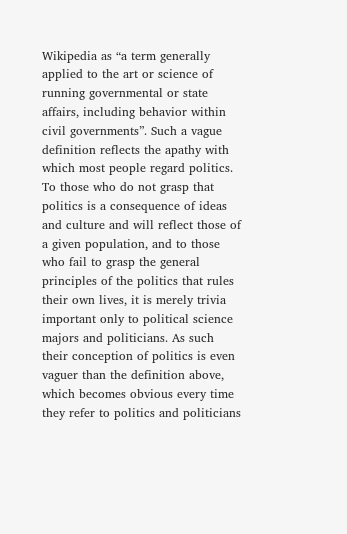Wikipedia as “a term generally applied to the art or science of running governmental or state affairs, including behavior within civil governments”. Such a vague definition reflects the apathy with which most people regard politics. To those who do not grasp that politics is a consequence of ideas and culture and will reflect those of a given population, and to those who fail to grasp the general principles of the politics that rules their own lives, it is merely trivia important only to political science majors and politicians. As such their conception of politics is even vaguer than the definition above, which becomes obvious every time they refer to politics and politicians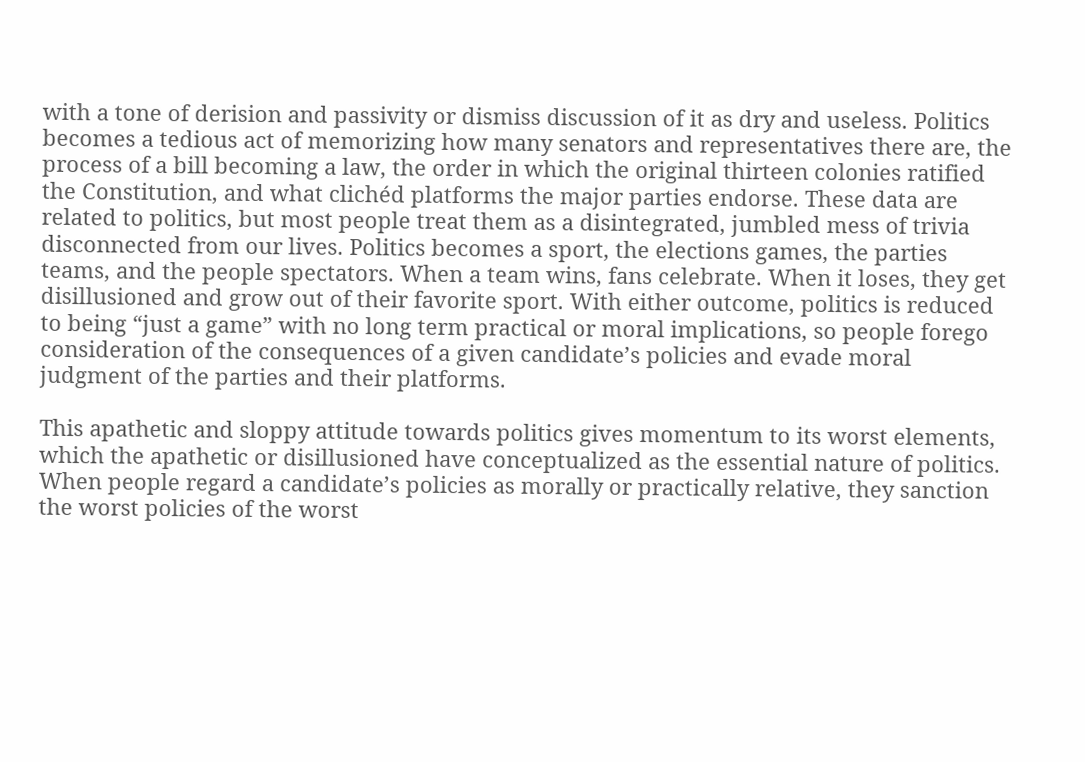with a tone of derision and passivity or dismiss discussion of it as dry and useless. Politics becomes a tedious act of memorizing how many senators and representatives there are, the process of a bill becoming a law, the order in which the original thirteen colonies ratified the Constitution, and what clichéd platforms the major parties endorse. These data are related to politics, but most people treat them as a disintegrated, jumbled mess of trivia disconnected from our lives. Politics becomes a sport, the elections games, the parties teams, and the people spectators. When a team wins, fans celebrate. When it loses, they get disillusioned and grow out of their favorite sport. With either outcome, politics is reduced to being “just a game” with no long term practical or moral implications, so people forego consideration of the consequences of a given candidate’s policies and evade moral judgment of the parties and their platforms.

This apathetic and sloppy attitude towards politics gives momentum to its worst elements, which the apathetic or disillusioned have conceptualized as the essential nature of politics. When people regard a candidate’s policies as morally or practically relative, they sanction the worst policies of the worst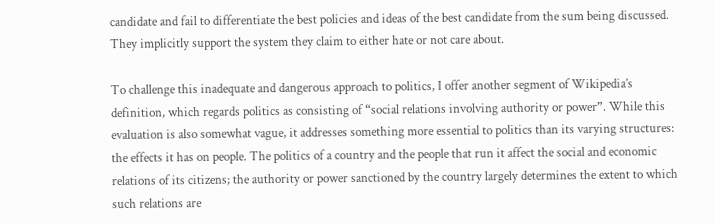candidate and fail to differentiate the best policies and ideas of the best candidate from the sum being discussed. They implicitly support the system they claim to either hate or not care about.

To challenge this inadequate and dangerous approach to politics, I offer another segment of Wikipedia’s definition, which regards politics as consisting of “social relations involving authority or power”. While this evaluation is also somewhat vague, it addresses something more essential to politics than its varying structures: the effects it has on people. The politics of a country and the people that run it affect the social and economic relations of its citizens; the authority or power sanctioned by the country largely determines the extent to which such relations are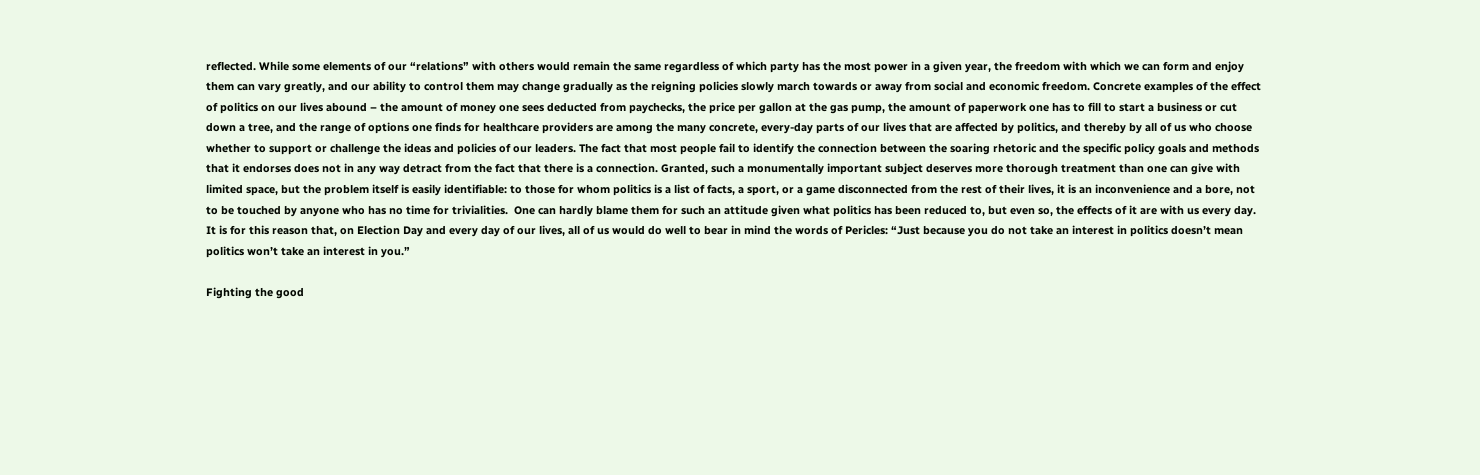reflected. While some elements of our “relations” with others would remain the same regardless of which party has the most power in a given year, the freedom with which we can form and enjoy them can vary greatly, and our ability to control them may change gradually as the reigning policies slowly march towards or away from social and economic freedom. Concrete examples of the effect of politics on our lives abound – the amount of money one sees deducted from paychecks, the price per gallon at the gas pump, the amount of paperwork one has to fill to start a business or cut down a tree, and the range of options one finds for healthcare providers are among the many concrete, every-day parts of our lives that are affected by politics, and thereby by all of us who choose whether to support or challenge the ideas and policies of our leaders. The fact that most people fail to identify the connection between the soaring rhetoric and the specific policy goals and methods that it endorses does not in any way detract from the fact that there is a connection. Granted, such a monumentally important subject deserves more thorough treatment than one can give with limited space, but the problem itself is easily identifiable: to those for whom politics is a list of facts, a sport, or a game disconnected from the rest of their lives, it is an inconvenience and a bore, not to be touched by anyone who has no time for trivialities.  One can hardly blame them for such an attitude given what politics has been reduced to, but even so, the effects of it are with us every day. It is for this reason that, on Election Day and every day of our lives, all of us would do well to bear in mind the words of Pericles: “Just because you do not take an interest in politics doesn’t mean politics won’t take an interest in you.”

Fighting the good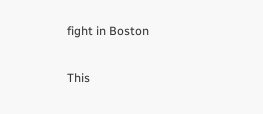fight in Boston

This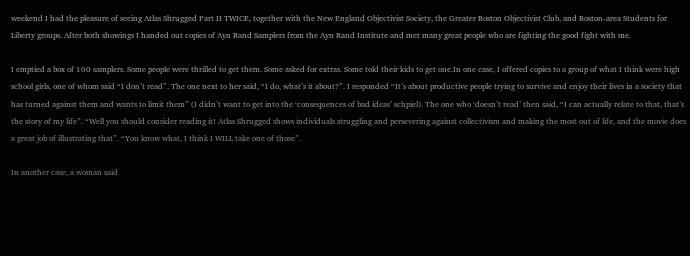weekend I had the pleasure of seeing Atlas Shrugged Part II TWICE, together with the New England Objectivist Society, the Greater Boston Objectivist Club, and Boston-area Students for Liberty groups. After both showings I handed out copies of Ayn Rand Samplers from the Ayn Rand Institute and met many great people who are fighting the good fight with me.

I emptied a box of 100 samplers. Some people were thrilled to get them. Some asked for extras. Some told their kids to get one.In one case, I offered copies to a group of what I think were high school girls, one of whom said “I don’t read”. The one next to her said, “I do, what’s it about?”. I responded “It’s about productive people trying to survive and enjoy their lives in a society that has turned against them and wants to limit them” (I didn’t want to get into the ‘consequences of bad ideas’ schpiel). The one who ‘doesn’t read’ then said, “I can actually relate to that, that’s the story of my life”. “Well you should consider reading it! Atlas Shrugged shows individuals struggling and persevering against collectivism and making the most out of life, and the movie does a great job of illustrating that”. “You know what, I think I WILL take one of those”.

In another case, a woman said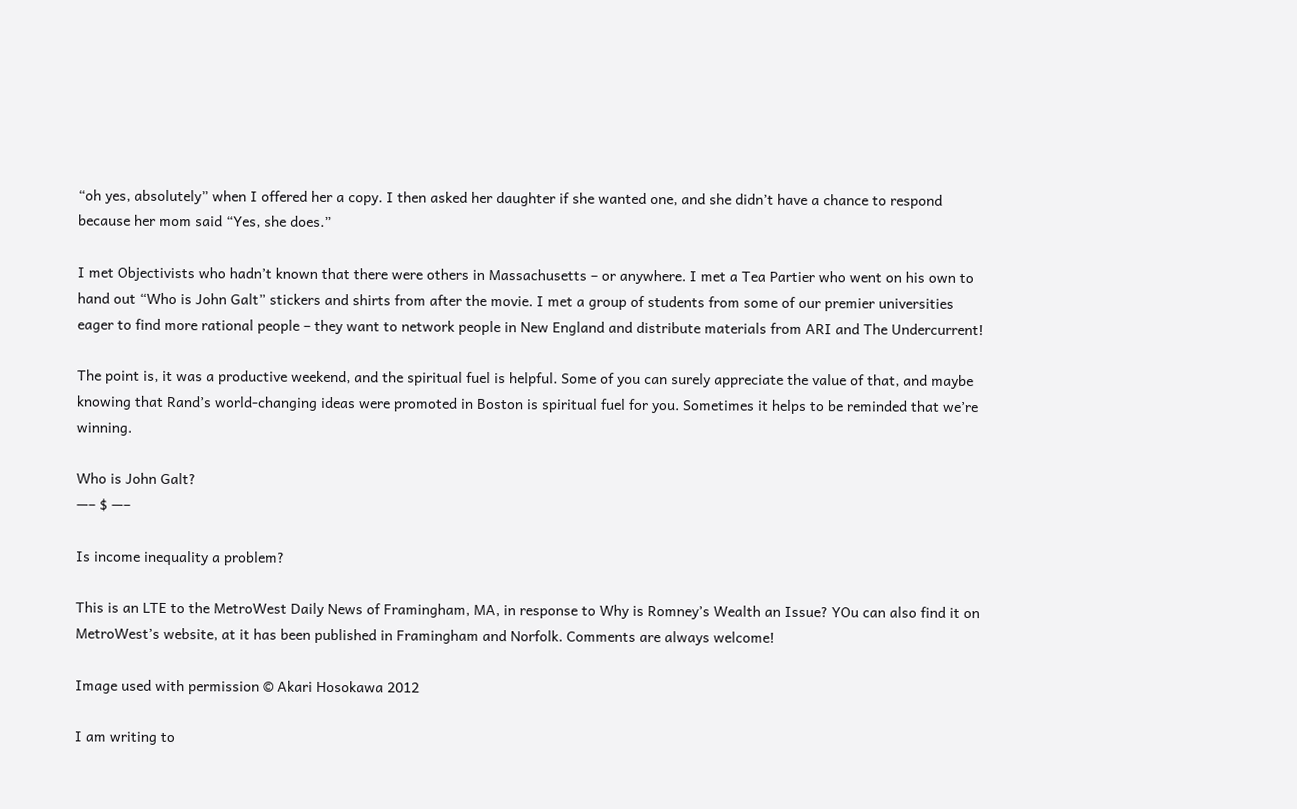“oh yes, absolutely” when I offered her a copy. I then asked her daughter if she wanted one, and she didn’t have a chance to respond because her mom said “Yes, she does.”

I met Objectivists who hadn’t known that there were others in Massachusetts – or anywhere. I met a Tea Partier who went on his own to hand out “Who is John Galt” stickers and shirts from after the movie. I met a group of students from some of our premier universities eager to find more rational people – they want to network people in New England and distribute materials from ARI and The Undercurrent!

The point is, it was a productive weekend, and the spiritual fuel is helpful. Some of you can surely appreciate the value of that, and maybe knowing that Rand’s world-changing ideas were promoted in Boston is spiritual fuel for you. Sometimes it helps to be reminded that we’re winning.

Who is John Galt?
—– $ —–

Is income inequality a problem?

This is an LTE to the MetroWest Daily News of Framingham, MA, in response to Why is Romney’s Wealth an Issue? YOu can also find it on MetroWest’s website, at it has been published in Framingham and Norfolk. Comments are always welcome!

Image used with permission © Akari Hosokawa 2012

I am writing to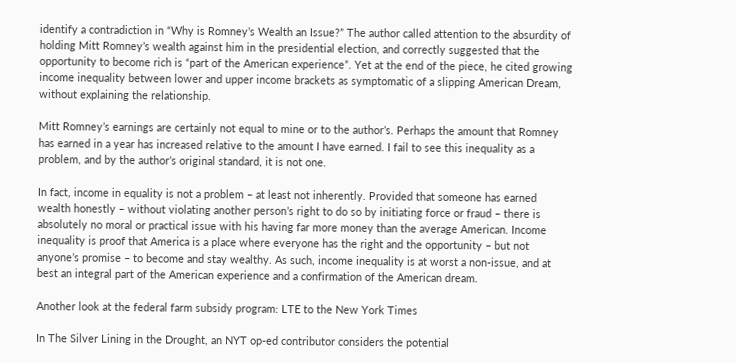identify a contradiction in “Why is Romney’s Wealth an Issue?” The author called attention to the absurdity of holding Mitt Romney’s wealth against him in the presidential election, and correctly suggested that the opportunity to become rich is “part of the American experience”. Yet at the end of the piece, he cited growing income inequality between lower and upper income brackets as symptomatic of a slipping American Dream, without explaining the relationship.

Mitt Romney’s earnings are certainly not equal to mine or to the author’s. Perhaps the amount that Romney has earned in a year has increased relative to the amount I have earned. I fail to see this inequality as a problem, and by the author’s original standard, it is not one.

In fact, income in equality is not a problem – at least not inherently. Provided that someone has earned wealth honestly – without violating another person’s right to do so by initiating force or fraud – there is absolutely no moral or practical issue with his having far more money than the average American. Income inequality is proof that America is a place where everyone has the right and the opportunity – but not anyone’s promise – to become and stay wealthy. As such, income inequality is at worst a non-issue, and at best an integral part of the American experience and a confirmation of the American dream.

Another look at the federal farm subsidy program: LTE to the New York Times

In The Silver Lining in the Drought, an NYT op-ed contributor considers the potential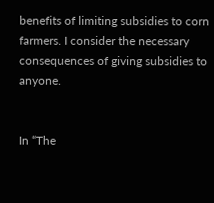benefits of limiting subsidies to corn farmers. I consider the necessary consequences of giving subsidies to anyone.


In “The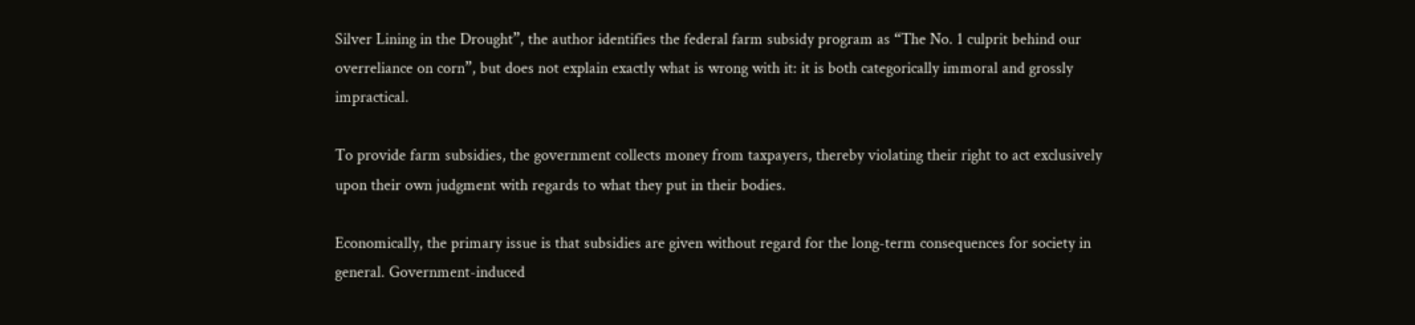Silver Lining in the Drought”, the author identifies the federal farm subsidy program as “The No. 1 culprit behind our overreliance on corn”, but does not explain exactly what is wrong with it: it is both categorically immoral and grossly impractical.

To provide farm subsidies, the government collects money from taxpayers, thereby violating their right to act exclusively upon their own judgment with regards to what they put in their bodies.

Economically, the primary issue is that subsidies are given without regard for the long-term consequences for society in general. Government-induced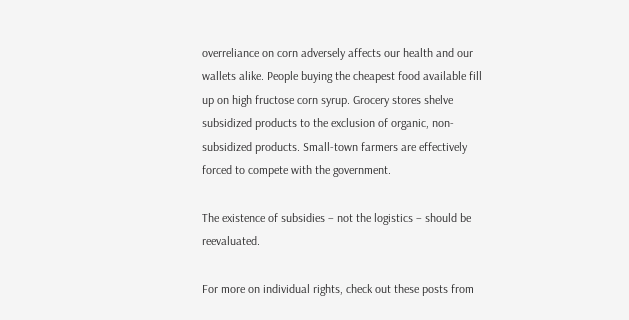overreliance on corn adversely affects our health and our wallets alike. People buying the cheapest food available fill up on high fructose corn syrup. Grocery stores shelve subsidized products to the exclusion of organic, non-subsidized products. Small-town farmers are effectively forced to compete with the government.

The existence of subsidies – not the logistics – should be reevaluated.

For more on individual rights, check out these posts from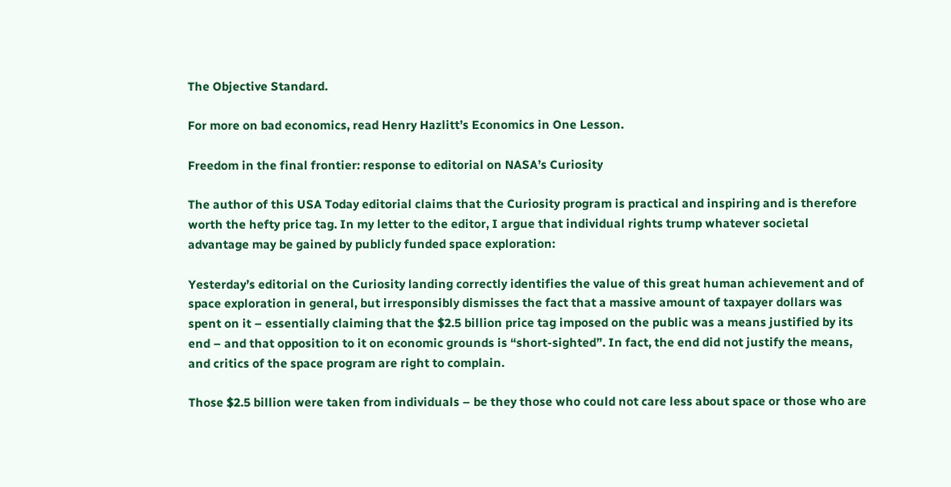The Objective Standard.

For more on bad economics, read Henry Hazlitt’s Economics in One Lesson.

Freedom in the final frontier: response to editorial on NASA’s Curiosity

The author of this USA Today editorial claims that the Curiosity program is practical and inspiring and is therefore worth the hefty price tag. In my letter to the editor, I argue that individual rights trump whatever societal advantage may be gained by publicly funded space exploration:

Yesterday’s editorial on the Curiosity landing correctly identifies the value of this great human achievement and of space exploration in general, but irresponsibly dismisses the fact that a massive amount of taxpayer dollars was spent on it – essentially claiming that the $2.5 billion price tag imposed on the public was a means justified by its end – and that opposition to it on economic grounds is “short-sighted”. In fact, the end did not justify the means, and critics of the space program are right to complain.

Those $2.5 billion were taken from individuals – be they those who could not care less about space or those who are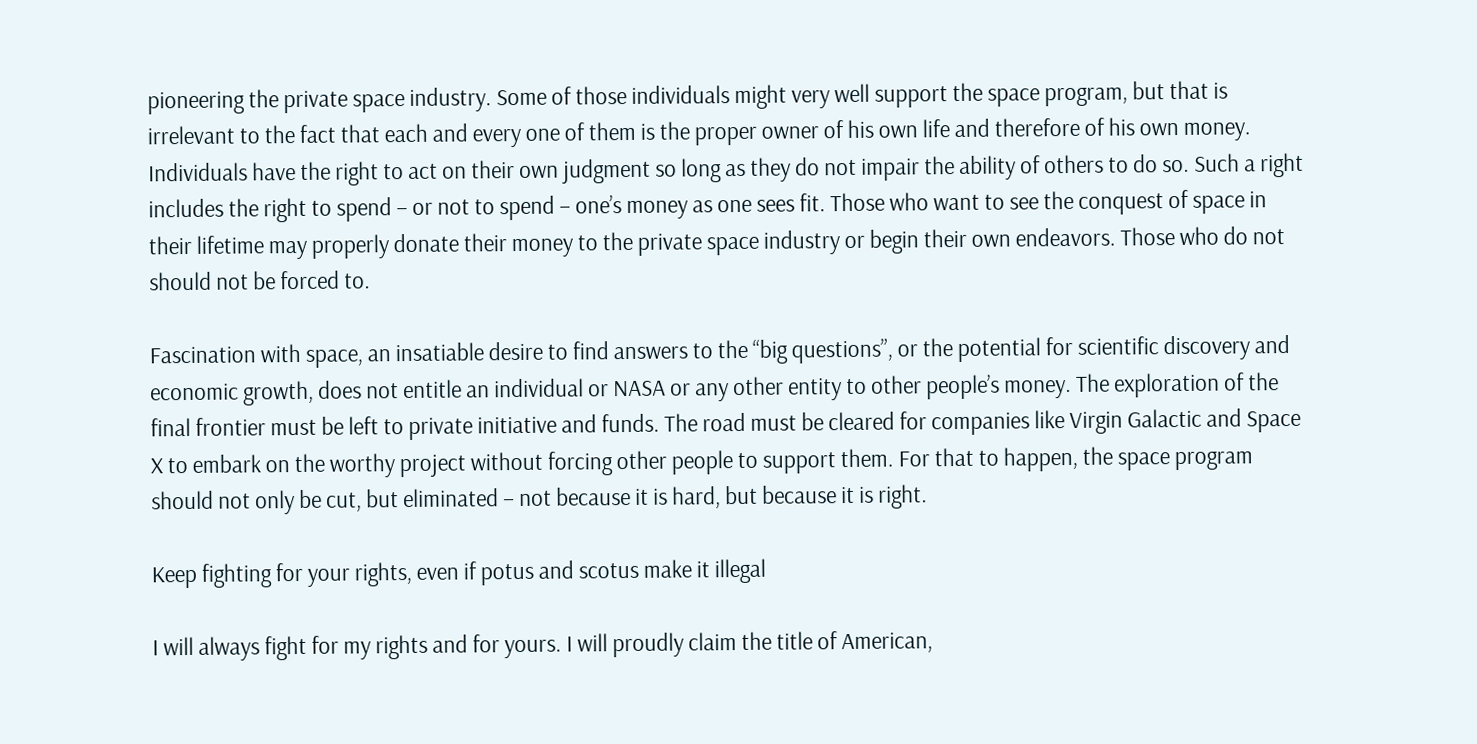pioneering the private space industry. Some of those individuals might very well support the space program, but that is irrelevant to the fact that each and every one of them is the proper owner of his own life and therefore of his own money. Individuals have the right to act on their own judgment so long as they do not impair the ability of others to do so. Such a right includes the right to spend – or not to spend – one’s money as one sees fit. Those who want to see the conquest of space in their lifetime may properly donate their money to the private space industry or begin their own endeavors. Those who do not should not be forced to.

Fascination with space, an insatiable desire to find answers to the “big questions”, or the potential for scientific discovery and economic growth, does not entitle an individual or NASA or any other entity to other people’s money. The exploration of the final frontier must be left to private initiative and funds. The road must be cleared for companies like Virgin Galactic and Space X to embark on the worthy project without forcing other people to support them. For that to happen, the space program should not only be cut, but eliminated – not because it is hard, but because it is right.

Keep fighting for your rights, even if potus and scotus make it illegal

I will always fight for my rights and for yours. I will proudly claim the title of American,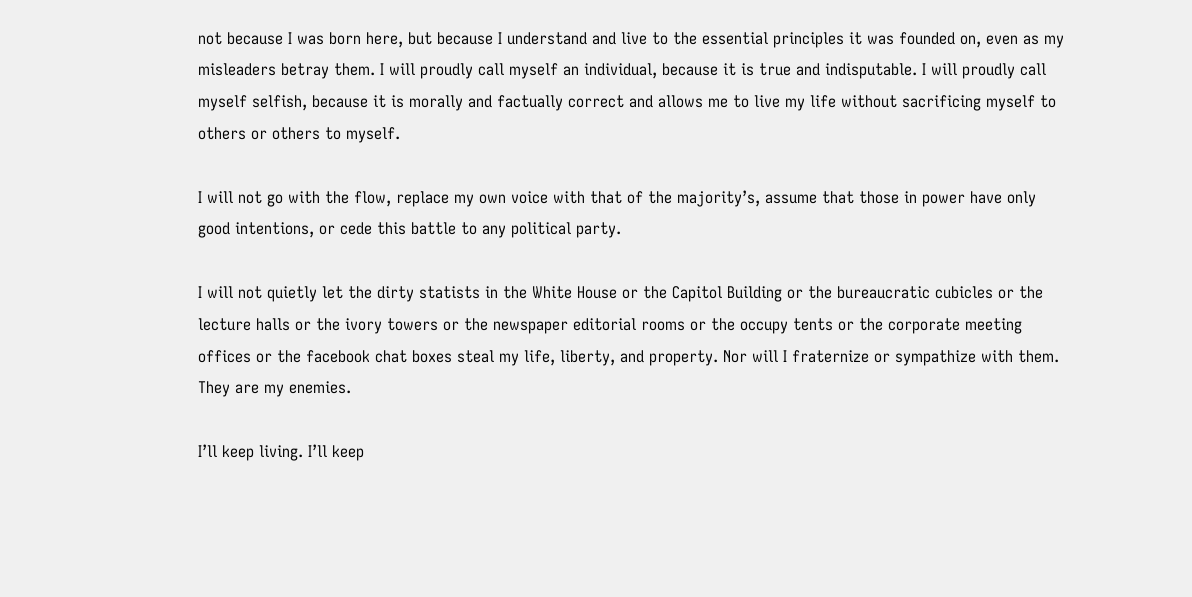not because I was born here, but because I understand and live to the essential principles it was founded on, even as my misleaders betray them. I will proudly call myself an individual, because it is true and indisputable. I will proudly call myself selfish, because it is morally and factually correct and allows me to live my life without sacrificing myself to others or others to myself.

I will not go with the flow, replace my own voice with that of the majority’s, assume that those in power have only good intentions, or cede this battle to any political party.

I will not quietly let the dirty statists in the White House or the Capitol Building or the bureaucratic cubicles or the lecture halls or the ivory towers or the newspaper editorial rooms or the occupy tents or the corporate meeting offices or the facebook chat boxes steal my life, liberty, and property. Nor will I fraternize or sympathize with them. They are my enemies.

I’ll keep living. I’ll keep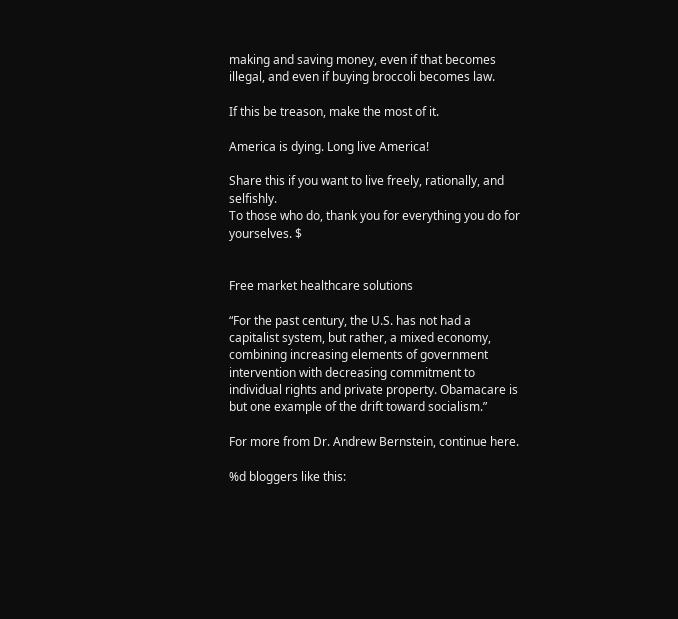making and saving money, even if that becomes illegal, and even if buying broccoli becomes law.

If this be treason, make the most of it.

America is dying. Long live America!

Share this if you want to live freely, rationally, and selfishly.
To those who do, thank you for everything you do for yourselves. $


Free market healthcare solutions

“For the past century, the U.S. has not had a capitalist system, but rather, a mixed economy, combining increasing elements of government intervention with decreasing commitment to individual rights and private property. Obamacare is but one example of the drift toward socialism.”

For more from Dr. Andrew Bernstein, continue here.

%d bloggers like this: